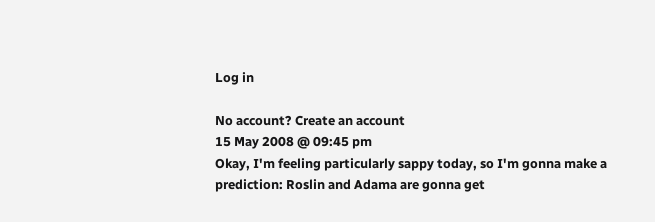Log in

No account? Create an account
15 May 2008 @ 09:45 pm
Okay, I'm feeling particularly sappy today, so I'm gonna make a prediction: Roslin and Adama are gonna get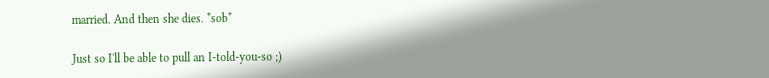married. And then she dies. *sob*

Just so I'll be able to pull an I-told-you-so ;)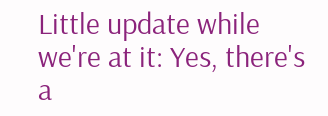Little update while we're at it: Yes, there's a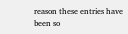reason these entries have been so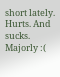short lately. Hurts. And sucks. Majorly :(